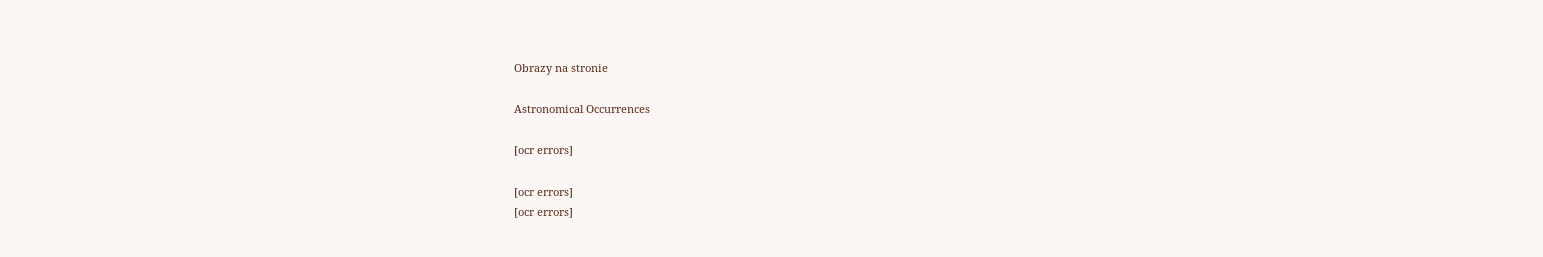Obrazy na stronie

Astronomical Occurrences

[ocr errors]

[ocr errors]
[ocr errors]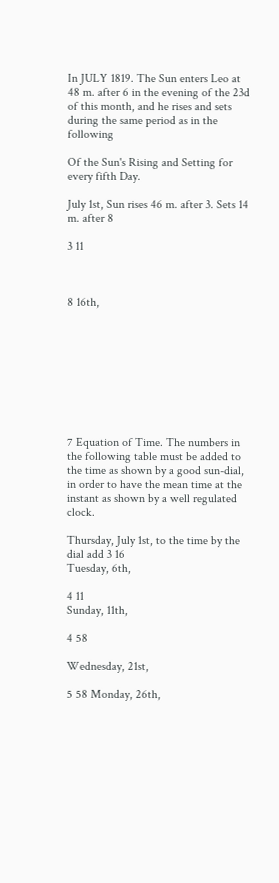In JULY 1819. The Sun enters Leo at 48 m. after 6 in the evening of the 23d of this month, and he rises and sets during the same period as in the following

Of the Sun's Rising and Setting for every fifth Day.

July 1st, Sun rises 46 m. after 3. Sets 14 m. after 8

3 11



8 16th,









7 Equation of Time. The numbers in the following table must be added to the time as shown by a good sun-dial, in order to have the mean time at the instant as shown by a well regulated clock.

Thursday, July 1st, to the time by the dial add 3 16
Tuesday, 6th,

4 11
Sunday, 11th,

4 58

Wednesday, 21st,

5 58 Monday, 26th,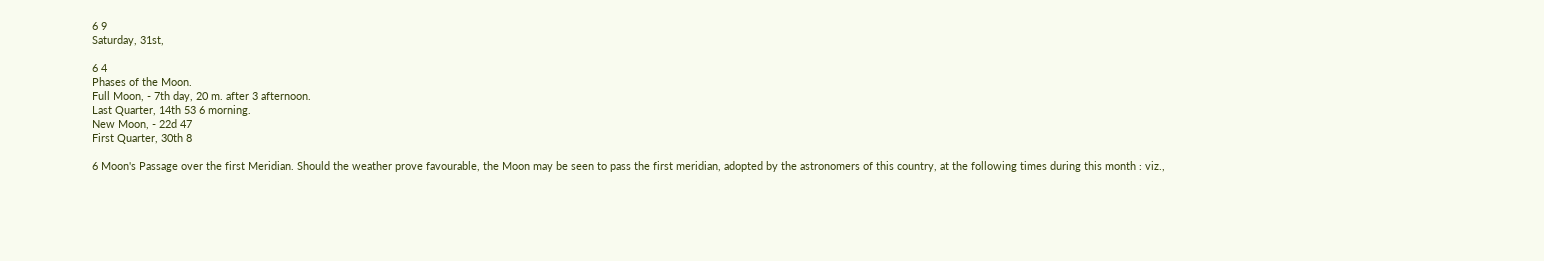6 9
Saturday, 31st,

6 4
Phases of the Moon.
Full Moon, - 7th day, 20 m. after 3 afternoon.
Last Quarter, 14th 53 6 morning.
New Moon, - 22d 47
First Quarter, 30th 8

6 Moon's Passage over the first Meridian. Should the weather prove favourable, the Moon may be seen to pass the first meridian, adopted by the astronomers of this country, at the following times during this month : viz.,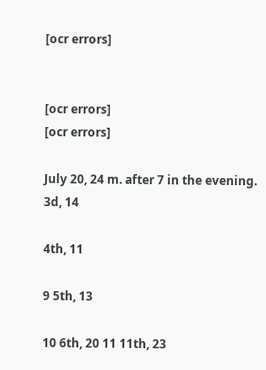[ocr errors]


[ocr errors]
[ocr errors]

July 20, 24 m. after 7 in the evening.
3d, 14

4th, 11

9 5th, 13

10 6th, 20 11 11th, 23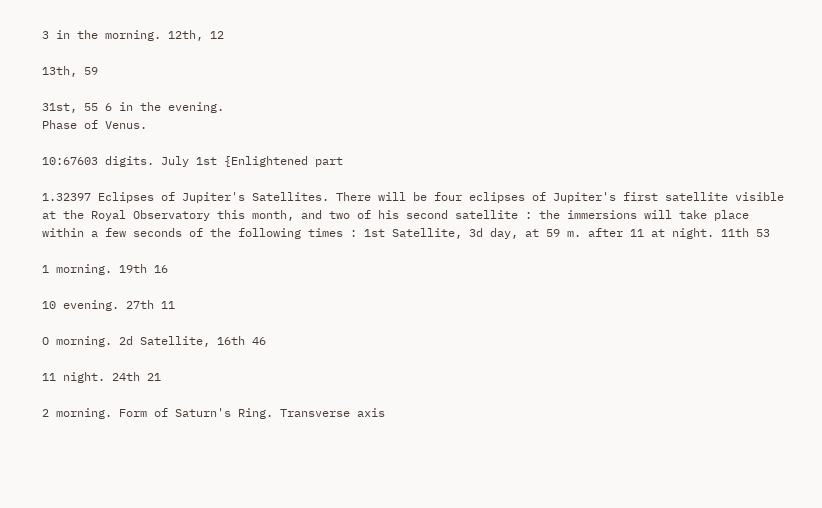3 in the morning. 12th, 12

13th, 59

31st, 55 6 in the evening.
Phase of Venus.

10:67603 digits. July 1st {Enlightened part

1.32397 Eclipses of Jupiter's Satellites. There will be four eclipses of Jupiter's first satellite visible at the Royal Observatory this month, and two of his second satellite : the immersions will take place within a few seconds of the following times : 1st Satellite, 3d day, at 59 m. after 11 at night. 11th 53

1 morning. 19th 16

10 evening. 27th 11

O morning. 2d Satellite, 16th 46

11 night. 24th 21

2 morning. Form of Saturn's Ring. Transverse axis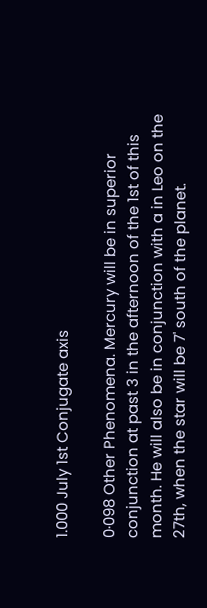1.000 July 1st Conjugate axis

0·098 Other Phenomena. Mercury will be in superior conjunction at past 3 in the afternoon of the 1st of this month. He will also be in conjunction with a in Leo on the 27th, when the star will be 7' south of the planet.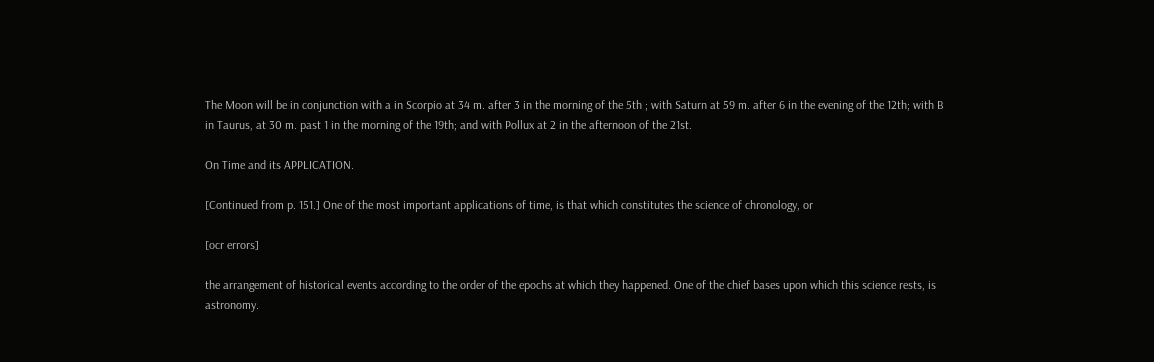The Moon will be in conjunction with a in Scorpio at 34 m. after 3 in the morning of the 5th ; with Saturn at 59 m. after 6 in the evening of the 12th; with B in Taurus, at 30 m. past 1 in the morning of the 19th; and with Pollux at 2 in the afternoon of the 21st.

On Time and its APPLICATION.

[Continued from p. 151.] One of the most important applications of time, is that which constitutes the science of chronology, or

[ocr errors]

the arrangement of historical events according to the order of the epochs at which they happened. One of the chief bases upon which this science rests, is astronomy.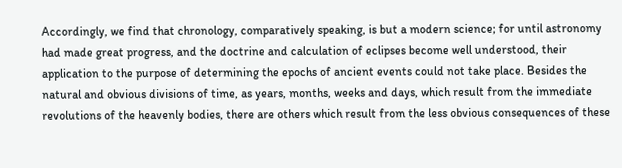Accordingly, we find that chronology, comparatively speaking, is but a modern science; for until astronomy had made great progress, and the doctrine and calculation of eclipses become well understood, their application to the purpose of determining the epochs of ancient events could not take place. Besides the natural and obvious divisions of time, as years, months, weeks and days, which result from the immediate revolutions of the heavenly bodies, there are others which result from the less obvious consequences of these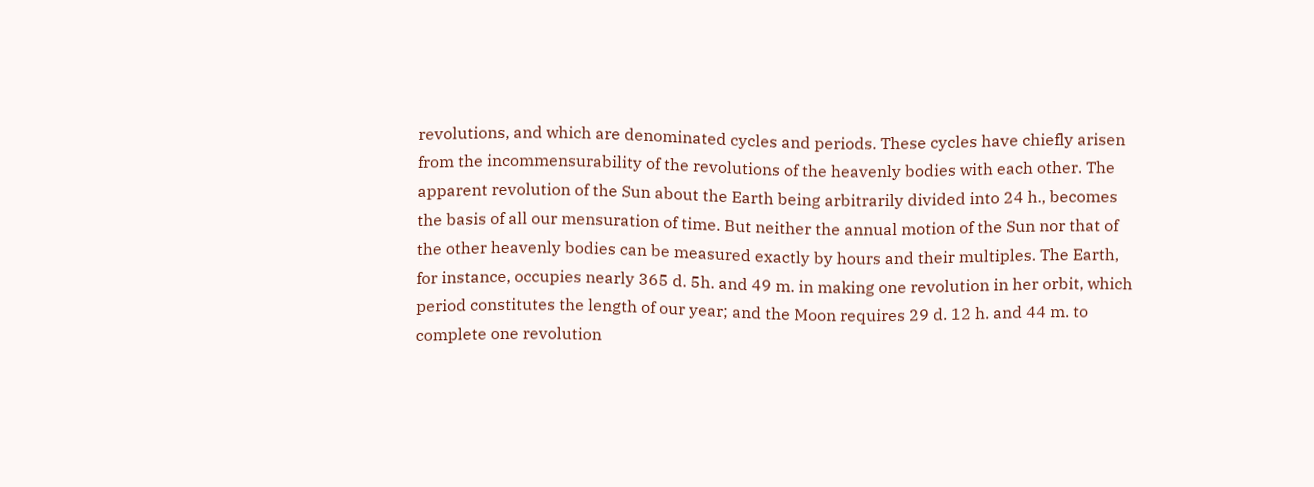revolutions, and which are denominated cycles and periods. These cycles have chiefly arisen from the incommensurability of the revolutions of the heavenly bodies with each other. The apparent revolution of the Sun about the Earth being arbitrarily divided into 24 h., becomes the basis of all our mensuration of time. But neither the annual motion of the Sun nor that of the other heavenly bodies can be measured exactly by hours and their multiples. The Earth, for instance, occupies nearly 365 d. 5h. and 49 m. in making one revolution in her orbit, which period constitutes the length of our year; and the Moon requires 29 d. 12 h. and 44 m. to complete one revolution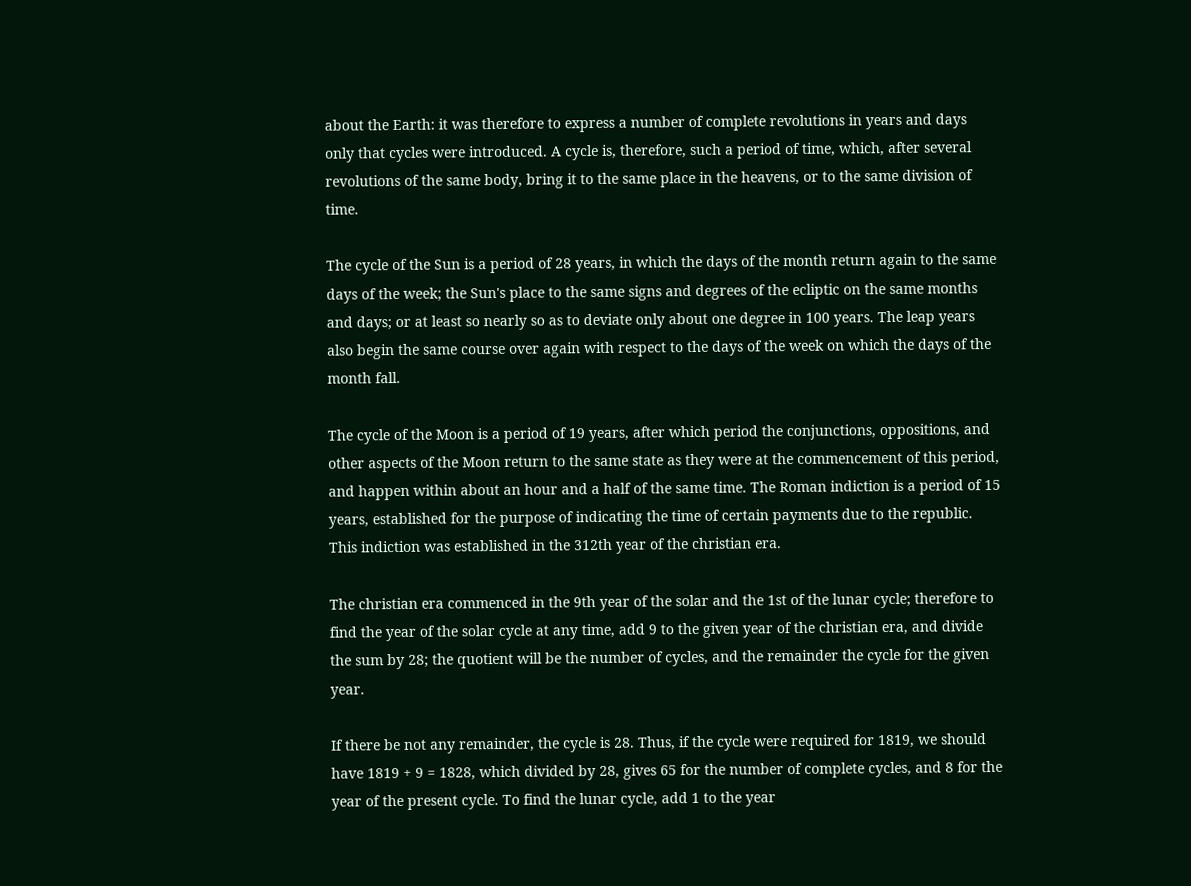about the Earth: it was therefore to express a number of complete revolutions in years and days only that cycles were introduced. A cycle is, therefore, such a period of time, which, after several revolutions of the same body, bring it to the same place in the heavens, or to the same division of time.

The cycle of the Sun is a period of 28 years, in which the days of the month return again to the same days of the week; the Sun's place to the same signs and degrees of the ecliptic on the same months and days; or at least so nearly so as to deviate only about one degree in 100 years. The leap years also begin the same course over again with respect to the days of the week on which the days of the month fall.

The cycle of the Moon is a period of 19 years, after which period the conjunctions, oppositions, and other aspects of the Moon return to the same state as they were at the commencement of this period, and happen within about an hour and a half of the same time. The Roman indiction is a period of 15 years, established for the purpose of indicating the time of certain payments due to the republic. This indiction was established in the 312th year of the christian era.

The christian era commenced in the 9th year of the solar and the 1st of the lunar cycle; therefore to find the year of the solar cycle at any time, add 9 to the given year of the christian era, and divide the sum by 28; the quotient will be the number of cycles, and the remainder the cycle for the given year.

If there be not any remainder, the cycle is 28. Thus, if the cycle were required for 1819, we should have 1819 + 9 = 1828, which divided by 28, gives 65 for the number of complete cycles, and 8 for the year of the present cycle. To find the lunar cycle, add 1 to the year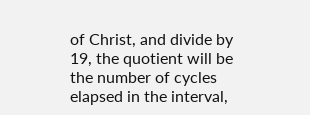of Christ, and divide by 19, the quotient will be the number of cycles elapsed in the interval,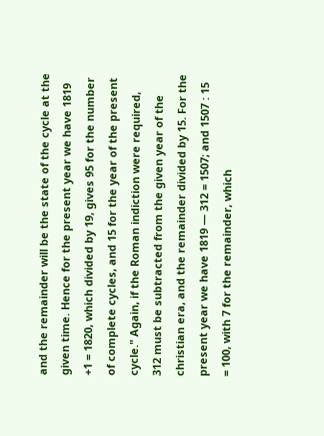and the remainder will be the state of the cycle at the given time. Hence for the present year we have 1819 +1 = 1820, which divided by 19, gives 95 for the number of complete cycles, and 15 for the year of the present cycle." Again, if the Roman indiction were required, 312 must be subtracted from the given year of the christian era, and the remainder divided by 15. For the present year we have 1819 — 312 = 1507; and 1507 : 15 = 100, with 7 for the remainder, which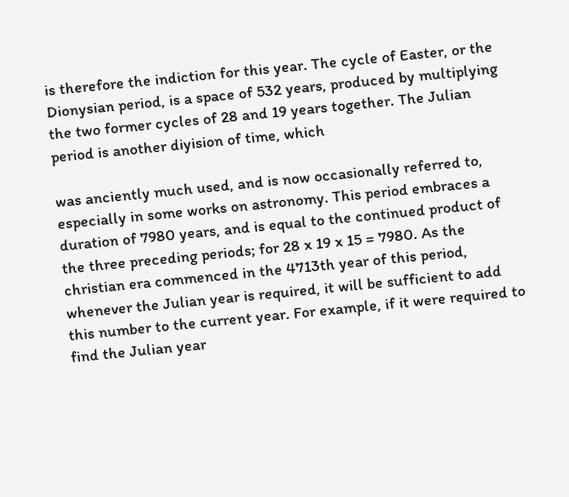is therefore the indiction for this year. The cycle of Easter, or the Dionysian period, is a space of 532 years, produced by multiplying the two former cycles of 28 and 19 years together. The Julian period is another diyision of time, which

was anciently much used, and is now occasionally referred to, especially in some works on astronomy. This period embraces a duration of 7980 years, and is equal to the continued product of the three preceding periods; for 28 x 19 x 15 = 7980. As the christian era commenced in the 4713th year of this period, whenever the Julian year is required, it will be sufficient to add this number to the current year. For example, if it were required to find the Julian year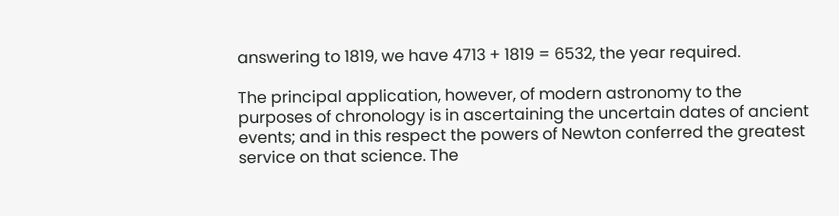answering to 1819, we have 4713 + 1819 = 6532, the year required.

The principal application, however, of modern astronomy to the purposes of chronology is in ascertaining the uncertain dates of ancient events; and in this respect the powers of Newton conferred the greatest service on that science. The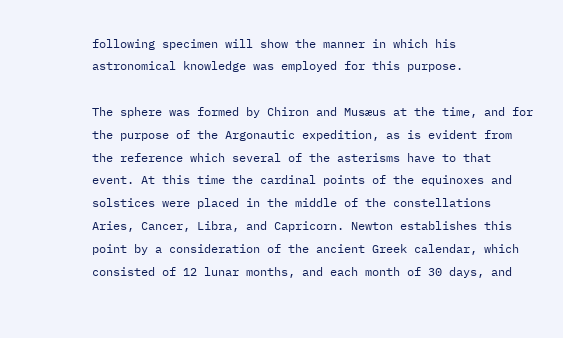following specimen will show the manner in which his astronomical knowledge was employed for this purpose.

The sphere was formed by Chiron and Musæus at the time, and for the purpose of the Argonautic expedition, as is evident from the reference which several of the asterisms have to that event. At this time the cardinal points of the equinoxes and solstices were placed in the middle of the constellations Aries, Cancer, Libra, and Capricorn. Newton establishes this point by a consideration of the ancient Greek calendar, which consisted of 12 lunar months, and each month of 30 days, and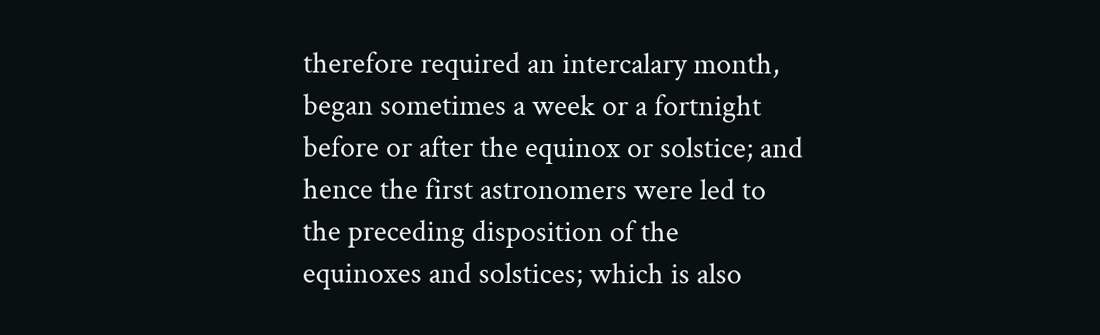therefore required an intercalary month, began sometimes a week or a fortnight before or after the equinox or solstice; and hence the first astronomers were led to the preceding disposition of the equinoxes and solstices; which is also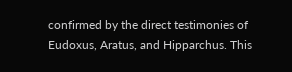confirmed by the direct testimonies of Eudoxus, Aratus, and Hipparchus. This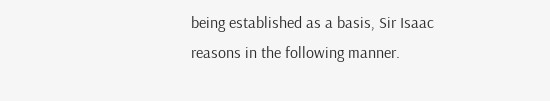being established as a basis, Sir Isaac reasons in the following manner.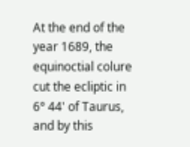At the end of the year 1689, the equinoctial colure cut the ecliptic in 6° 44' of Taurus, and by this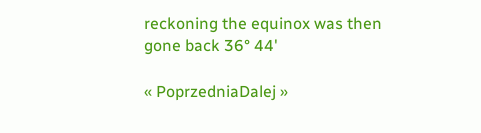reckoning the equinox was then gone back 36° 44'

« PoprzedniaDalej »